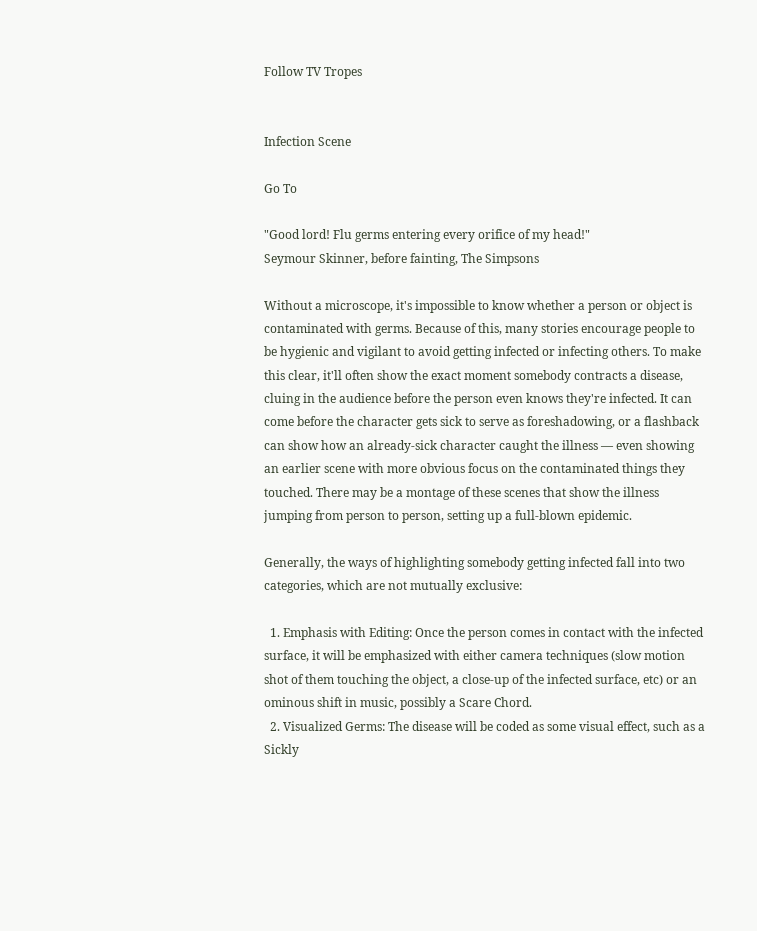Follow TV Tropes


Infection Scene

Go To

"Good lord! Flu germs entering every orifice of my head!"
Seymour Skinner, before fainting, The Simpsons

Without a microscope, it's impossible to know whether a person or object is contaminated with germs. Because of this, many stories encourage people to be hygienic and vigilant to avoid getting infected or infecting others. To make this clear, it'll often show the exact moment somebody contracts a disease, cluing in the audience before the person even knows they're infected. It can come before the character gets sick to serve as foreshadowing, or a flashback can show how an already-sick character caught the illness — even showing an earlier scene with more obvious focus on the contaminated things they touched. There may be a montage of these scenes that show the illness jumping from person to person, setting up a full-blown epidemic.

Generally, the ways of highlighting somebody getting infected fall into two categories, which are not mutually exclusive:

  1. Emphasis with Editing: Once the person comes in contact with the infected surface, it will be emphasized with either camera techniques (slow motion shot of them touching the object, a close-up of the infected surface, etc) or an ominous shift in music, possibly a Scare Chord.
  2. Visualized Germs: The disease will be coded as some visual effect, such as a Sickly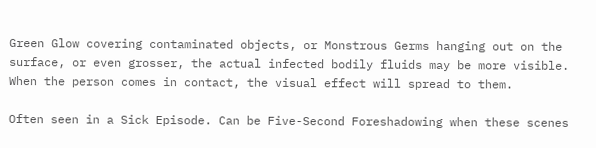Green Glow covering contaminated objects, or Monstrous Germs hanging out on the surface, or even grosser, the actual infected bodily fluids may be more visible. When the person comes in contact, the visual effect will spread to them.

Often seen in a Sick Episode. Can be Five-Second Foreshadowing when these scenes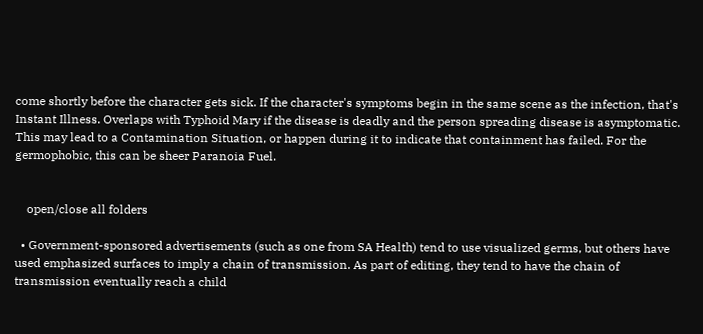come shortly before the character gets sick. If the character's symptoms begin in the same scene as the infection, that's Instant Illness. Overlaps with Typhoid Mary if the disease is deadly and the person spreading disease is asymptomatic. This may lead to a Contamination Situation, or happen during it to indicate that containment has failed. For the germophobic, this can be sheer Paranoia Fuel.


    open/close all folders

  • Government-sponsored advertisements (such as one from SA Health) tend to use visualized germs, but others have used emphasized surfaces to imply a chain of transmission. As part of editing, they tend to have the chain of transmission eventually reach a child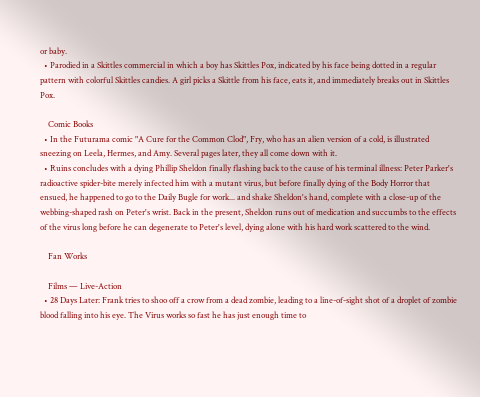or baby.
  • Parodied in a Skittles commercial in which a boy has Skittles Pox, indicated by his face being dotted in a regular pattern with colorful Skittles candies. A girl picks a Skittle from his face, eats it, and immediately breaks out in Skittles Pox.

    Comic Books
  • In the Futurama comic "A Cure for the Common Clod", Fry, who has an alien version of a cold, is illustrated sneezing on Leela, Hermes, and Amy. Several pages later, they all come down with it.
  • Ruins concludes with a dying Phillip Sheldon finally flashing back to the cause of his terminal illness: Peter Parker's radioactive spider-bite merely infected him with a mutant virus, but before finally dying of the Body Horror that ensued, he happened to go to the Daily Bugle for work... and shake Sheldon's hand, complete with a close-up of the webbing-shaped rash on Peter's wrist. Back in the present, Sheldon runs out of medication and succumbs to the effects of the virus long before he can degenerate to Peter's level, dying alone with his hard work scattered to the wind.

    Fan Works

    Films — Live-Action
  • 28 Days Later: Frank tries to shoo off a crow from a dead zombie, leading to a line-of-sight shot of a droplet of zombie blood falling into his eye. The Virus works so fast he has just enough time to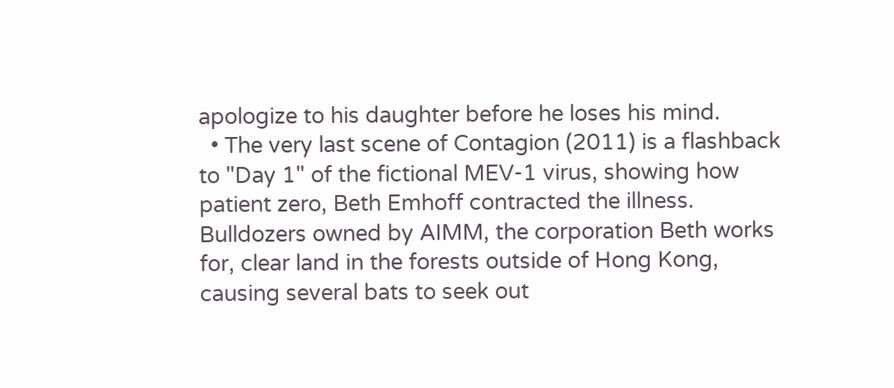apologize to his daughter before he loses his mind.
  • The very last scene of Contagion (2011) is a flashback to "Day 1" of the fictional MEV-1 virus, showing how patient zero, Beth Emhoff contracted the illness. Bulldozers owned by AIMM, the corporation Beth works for, clear land in the forests outside of Hong Kong, causing several bats to seek out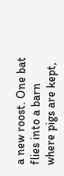a new roost. One bat flies into a barn where pigs are kept,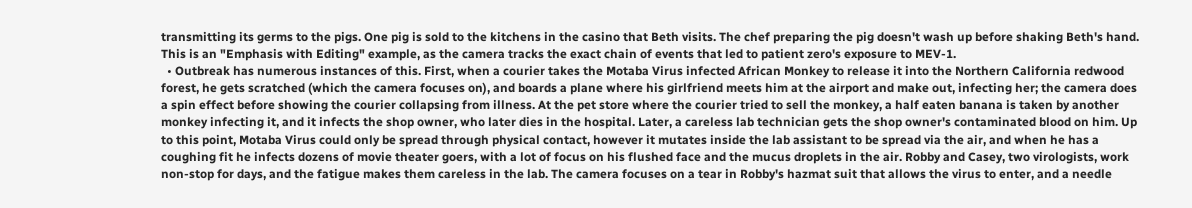transmitting its germs to the pigs. One pig is sold to the kitchens in the casino that Beth visits. The chef preparing the pig doesn't wash up before shaking Beth's hand. This is an "Emphasis with Editing" example, as the camera tracks the exact chain of events that led to patient zero's exposure to MEV-1.
  • Outbreak has numerous instances of this. First, when a courier takes the Motaba Virus infected African Monkey to release it into the Northern California redwood forest, he gets scratched (which the camera focuses on), and boards a plane where his girlfriend meets him at the airport and make out, infecting her; the camera does a spin effect before showing the courier collapsing from illness. At the pet store where the courier tried to sell the monkey, a half eaten banana is taken by another monkey infecting it, and it infects the shop owner, who later dies in the hospital. Later, a careless lab technician gets the shop owner's contaminated blood on him. Up to this point, Motaba Virus could only be spread through physical contact, however it mutates inside the lab assistant to be spread via the air, and when he has a coughing fit he infects dozens of movie theater goers, with a lot of focus on his flushed face and the mucus droplets in the air. Robby and Casey, two virologists, work non-stop for days, and the fatigue makes them careless in the lab. The camera focuses on a tear in Robby's hazmat suit that allows the virus to enter, and a needle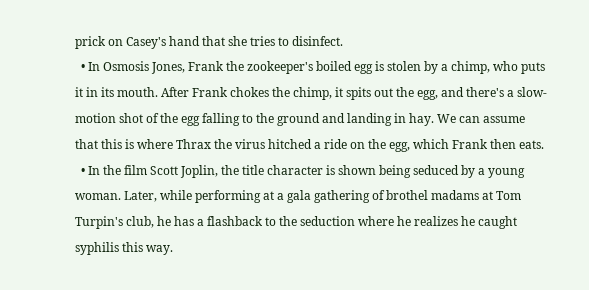prick on Casey's hand that she tries to disinfect.
  • In Osmosis Jones, Frank the zookeeper's boiled egg is stolen by a chimp, who puts it in its mouth. After Frank chokes the chimp, it spits out the egg, and there's a slow-motion shot of the egg falling to the ground and landing in hay. We can assume that this is where Thrax the virus hitched a ride on the egg, which Frank then eats.
  • In the film Scott Joplin, the title character is shown being seduced by a young woman. Later, while performing at a gala gathering of brothel madams at Tom Turpin's club, he has a flashback to the seduction where he realizes he caught syphilis this way.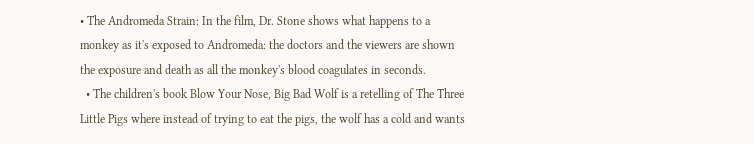• The Andromeda Strain: In the film, Dr. Stone shows what happens to a monkey as it's exposed to Andromeda: the doctors and the viewers are shown the exposure and death as all the monkey's blood coagulates in seconds.
  • The children's book Blow Your Nose, Big Bad Wolf is a retelling of The Three Little Pigs where instead of trying to eat the pigs, the wolf has a cold and wants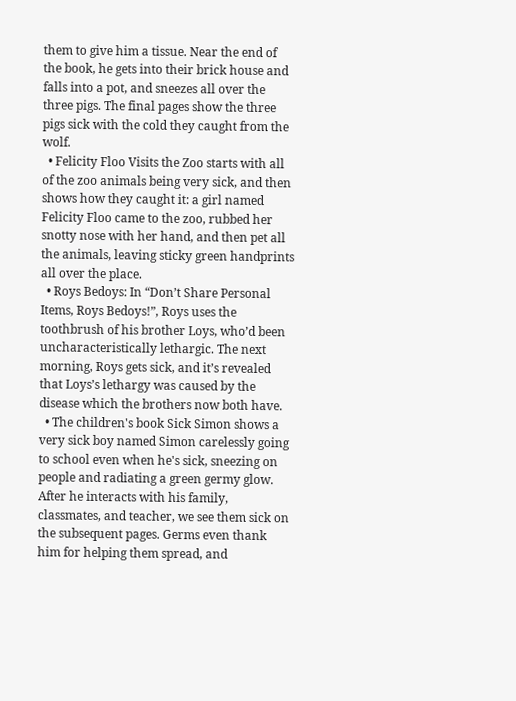them to give him a tissue. Near the end of the book, he gets into their brick house and falls into a pot, and sneezes all over the three pigs. The final pages show the three pigs sick with the cold they caught from the wolf.
  • Felicity Floo Visits the Zoo starts with all of the zoo animals being very sick, and then shows how they caught it: a girl named Felicity Floo came to the zoo, rubbed her snotty nose with her hand, and then pet all the animals, leaving sticky green handprints all over the place.
  • Roys Bedoys: In “Don’t Share Personal Items, Roys Bedoys!”, Roys uses the toothbrush of his brother Loys, who’d been uncharacteristically lethargic. The next morning, Roys gets sick, and it’s revealed that Loys’s lethargy was caused by the disease which the brothers now both have.
  • The children's book Sick Simon shows a very sick boy named Simon carelessly going to school even when he's sick, sneezing on people and radiating a green germy glow. After he interacts with his family, classmates, and teacher, we see them sick on the subsequent pages. Germs even thank him for helping them spread, and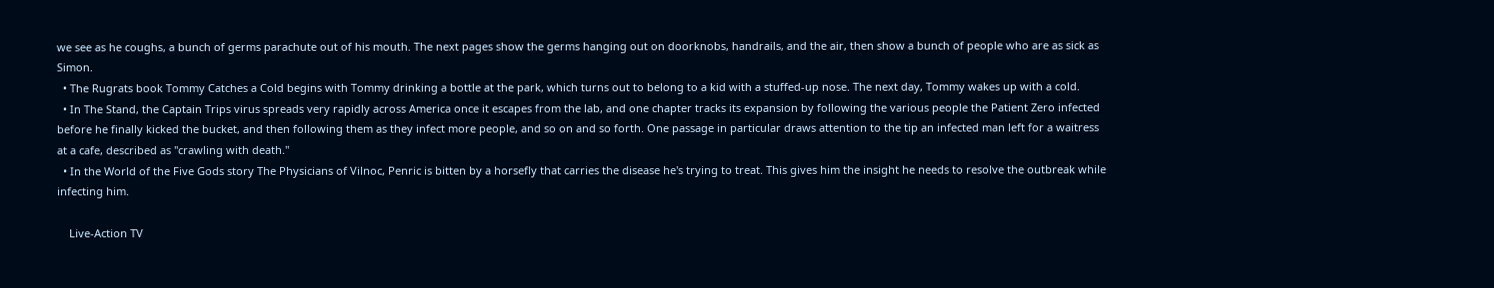we see as he coughs, a bunch of germs parachute out of his mouth. The next pages show the germs hanging out on doorknobs, handrails, and the air, then show a bunch of people who are as sick as Simon.
  • The Rugrats book Tommy Catches a Cold begins with Tommy drinking a bottle at the park, which turns out to belong to a kid with a stuffed-up nose. The next day, Tommy wakes up with a cold.
  • In The Stand, the Captain Trips virus spreads very rapidly across America once it escapes from the lab, and one chapter tracks its expansion by following the various people the Patient Zero infected before he finally kicked the bucket, and then following them as they infect more people, and so on and so forth. One passage in particular draws attention to the tip an infected man left for a waitress at a cafe, described as "crawling with death."
  • In the World of the Five Gods story The Physicians of Vilnoc, Penric is bitten by a horsefly that carries the disease he's trying to treat. This gives him the insight he needs to resolve the outbreak while infecting him.

    Live-Action TV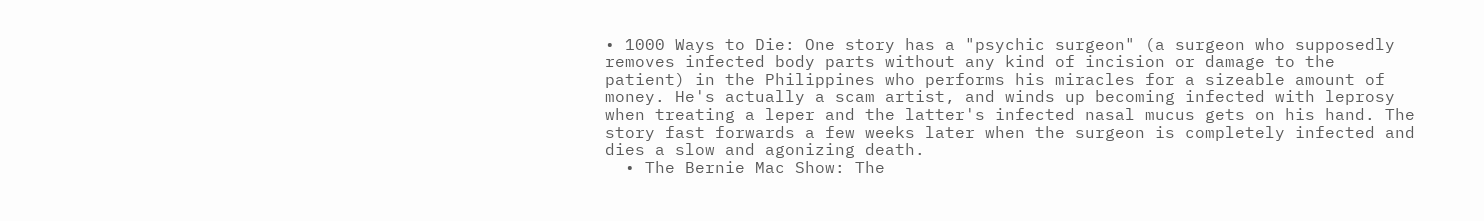• 1000 Ways to Die: One story has a "psychic surgeon" (a surgeon who supposedly removes infected body parts without any kind of incision or damage to the patient) in the Philippines who performs his miracles for a sizeable amount of money. He's actually a scam artist, and winds up becoming infected with leprosy when treating a leper and the latter's infected nasal mucus gets on his hand. The story fast forwards a few weeks later when the surgeon is completely infected and dies a slow and agonizing death.
  • The Bernie Mac Show: The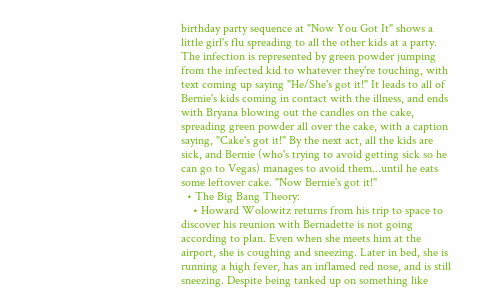birthday party sequence at "Now You Got It" shows a little girl's flu spreading to all the other kids at a party. The infection is represented by green powder jumping from the infected kid to whatever they're touching, with text coming up saying "He/She's got it!" It leads to all of Bernie's kids coming in contact with the illness, and ends with Bryana blowing out the candles on the cake, spreading green powder all over the cake, with a caption saying, "Cake's got it!" By the next act, all the kids are sick, and Bernie (who's trying to avoid getting sick so he can go to Vegas) manages to avoid them...until he eats some leftover cake. "Now Bernie's got it!"
  • The Big Bang Theory:
    • Howard Wolowitz returns from his trip to space to discover his reunion with Bernadette is not going according to plan. Even when she meets him at the airport, she is coughing and sneezing. Later in bed, she is running a high fever, has an inflamed red nose, and is still sneezing. Despite being tanked up on something like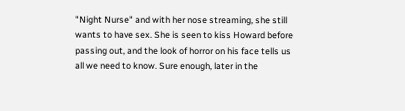"Night Nurse" and with her nose streaming, she still wants to have sex. She is seen to kiss Howard before passing out, and the look of horror on his face tells us all we need to know. Sure enough, later in the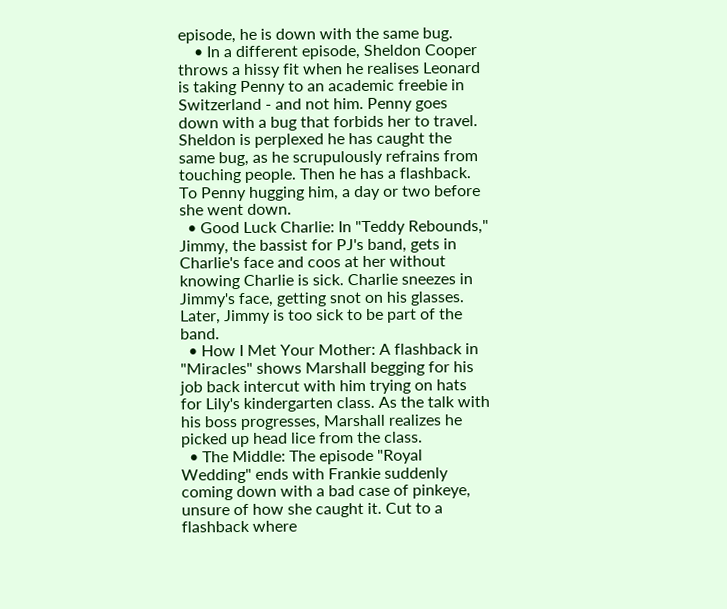episode, he is down with the same bug.
    • In a different episode, Sheldon Cooper throws a hissy fit when he realises Leonard is taking Penny to an academic freebie in Switzerland - and not him. Penny goes down with a bug that forbids her to travel. Sheldon is perplexed he has caught the same bug, as he scrupulously refrains from touching people. Then he has a flashback. To Penny hugging him, a day or two before she went down.
  • Good Luck Charlie: In "Teddy Rebounds," Jimmy, the bassist for PJ's band, gets in Charlie's face and coos at her without knowing Charlie is sick. Charlie sneezes in Jimmy's face, getting snot on his glasses. Later, Jimmy is too sick to be part of the band.
  • How I Met Your Mother: A flashback in "Miracles" shows Marshall begging for his job back intercut with him trying on hats for Lily's kindergarten class. As the talk with his boss progresses, Marshall realizes he picked up head lice from the class.
  • The Middle: The episode "Royal Wedding" ends with Frankie suddenly coming down with a bad case of pinkeye, unsure of how she caught it. Cut to a flashback where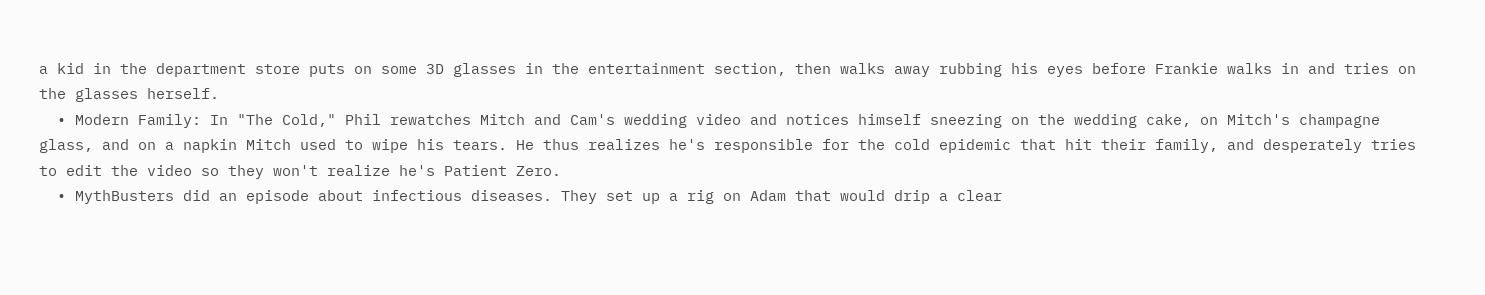a kid in the department store puts on some 3D glasses in the entertainment section, then walks away rubbing his eyes before Frankie walks in and tries on the glasses herself.
  • Modern Family: In "The Cold," Phil rewatches Mitch and Cam's wedding video and notices himself sneezing on the wedding cake, on Mitch's champagne glass, and on a napkin Mitch used to wipe his tears. He thus realizes he's responsible for the cold epidemic that hit their family, and desperately tries to edit the video so they won't realize he's Patient Zero.
  • MythBusters did an episode about infectious diseases. They set up a rig on Adam that would drip a clear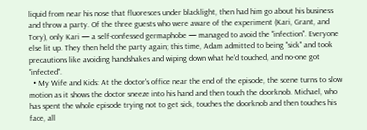liquid from near his nose that fluoresces under blacklight, then had him go about his business and throw a party. Of the three guests who were aware of the experiment (Kari, Grant, and Tory), only Kari — a self-confessed germaphobe — managed to avoid the "infection". Everyone else lit up. They then held the party again; this time, Adam admitted to being "sick" and took precautions like avoiding handshakes and wiping down what he'd touched, and no-one got "infected".
  • My Wife and Kids: At the doctor's office near the end of the episode, the scene turns to slow motion as it shows the doctor sneeze into his hand and then touch the doorknob. Michael, who has spent the whole episode trying not to get sick, touches the doorknob and then touches his face, all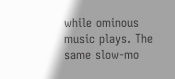while ominous music plays. The same slow-mo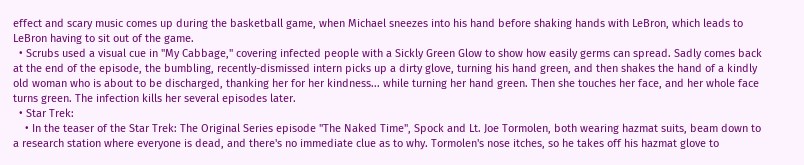effect and scary music comes up during the basketball game, when Michael sneezes into his hand before shaking hands with LeBron, which leads to LeBron having to sit out of the game.
  • Scrubs used a visual cue in "My Cabbage," covering infected people with a Sickly Green Glow to show how easily germs can spread. Sadly comes back at the end of the episode, the bumbling, recently-dismissed intern picks up a dirty glove, turning his hand green, and then shakes the hand of a kindly old woman who is about to be discharged, thanking her for her kindness... while turning her hand green. Then she touches her face, and her whole face turns green. The infection kills her several episodes later.
  • Star Trek:
    • In the teaser of the Star Trek: The Original Series episode "The Naked Time", Spock and Lt. Joe Tormolen, both wearing hazmat suits, beam down to a research station where everyone is dead, and there's no immediate clue as to why. Tormolen's nose itches, so he takes off his hazmat glove to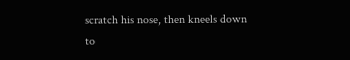scratch his nose, then kneels down to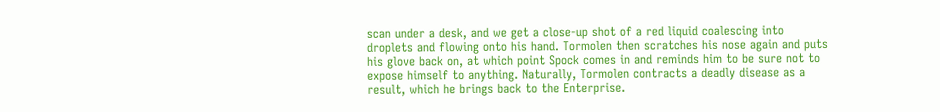scan under a desk, and we get a close-up shot of a red liquid coalescing into droplets and flowing onto his hand. Tormolen then scratches his nose again and puts his glove back on, at which point Spock comes in and reminds him to be sure not to expose himself to anything. Naturally, Tormolen contracts a deadly disease as a result, which he brings back to the Enterprise.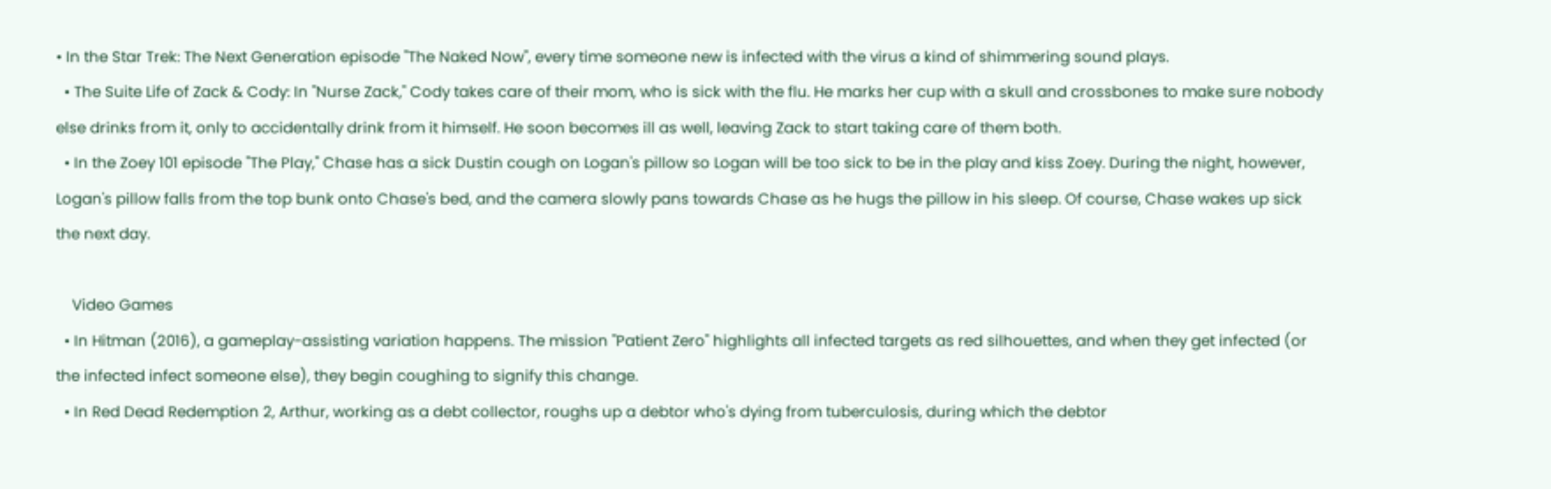• In the Star Trek: The Next Generation episode "The Naked Now", every time someone new is infected with the virus a kind of shimmering sound plays.
  • The Suite Life of Zack & Cody: In "Nurse Zack," Cody takes care of their mom, who is sick with the flu. He marks her cup with a skull and crossbones to make sure nobody else drinks from it, only to accidentally drink from it himself. He soon becomes ill as well, leaving Zack to start taking care of them both.
  • In the Zoey 101 episode "The Play," Chase has a sick Dustin cough on Logan's pillow so Logan will be too sick to be in the play and kiss Zoey. During the night, however, Logan's pillow falls from the top bunk onto Chase's bed, and the camera slowly pans towards Chase as he hugs the pillow in his sleep. Of course, Chase wakes up sick the next day.

    Video Games
  • In Hitman (2016), a gameplay-assisting variation happens. The mission "Patient Zero" highlights all infected targets as red silhouettes, and when they get infected (or the infected infect someone else), they begin coughing to signify this change.
  • In Red Dead Redemption 2, Arthur, working as a debt collector, roughs up a debtor who's dying from tuberculosis, during which the debtor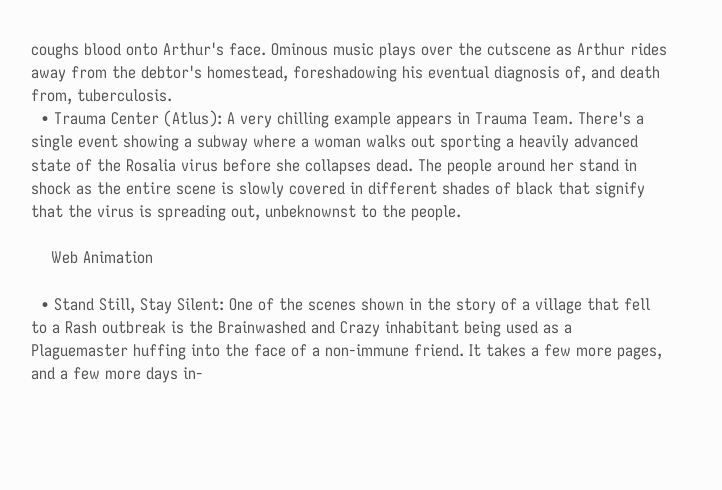coughs blood onto Arthur's face. Ominous music plays over the cutscene as Arthur rides away from the debtor's homestead, foreshadowing his eventual diagnosis of, and death from, tuberculosis.
  • Trauma Center (Atlus): A very chilling example appears in Trauma Team. There's a single event showing a subway where a woman walks out sporting a heavily advanced state of the Rosalia virus before she collapses dead. The people around her stand in shock as the entire scene is slowly covered in different shades of black that signify that the virus is spreading out, unbeknownst to the people.

    Web Animation

  • Stand Still, Stay Silent: One of the scenes shown in the story of a village that fell to a Rash outbreak is the Brainwashed and Crazy inhabitant being used as a Plaguemaster huffing into the face of a non-immune friend. It takes a few more pages, and a few more days in-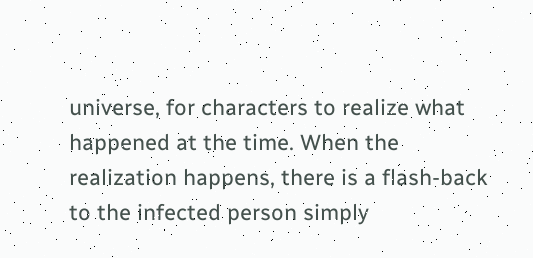universe, for characters to realize what happened at the time. When the realization happens, there is a flash-back to the infected person simply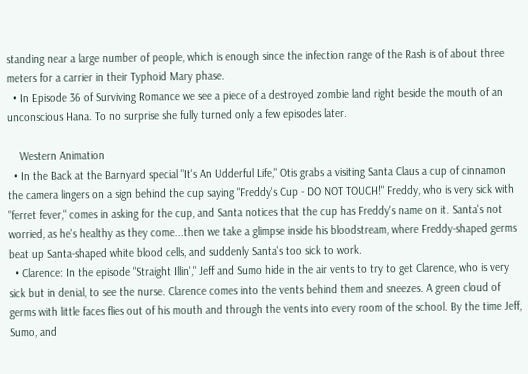standing near a large number of people, which is enough since the infection range of the Rash is of about three meters for a carrier in their Typhoid Mary phase.
  • In Episode 36 of Surviving Romance we see a piece of a destroyed zombie land right beside the mouth of an unconscious Hana. To no surprise she fully turned only a few episodes later.

    Western Animation
  • In the Back at the Barnyard special "It's An Udderful Life," Otis grabs a visiting Santa Claus a cup of cinnamon the camera lingers on a sign behind the cup saying "Freddy's Cup - DO NOT TOUCH!" Freddy, who is very sick with "ferret fever," comes in asking for the cup, and Santa notices that the cup has Freddy's name on it. Santa's not worried, as he's healthy as they come...then we take a glimpse inside his bloodstream, where Freddy-shaped germs beat up Santa-shaped white blood cells, and suddenly Santa's too sick to work.
  • Clarence: In the episode "Straight Illin'," Jeff and Sumo hide in the air vents to try to get Clarence, who is very sick but in denial, to see the nurse. Clarence comes into the vents behind them and sneezes. A green cloud of germs with little faces flies out of his mouth and through the vents into every room of the school. By the time Jeff, Sumo, and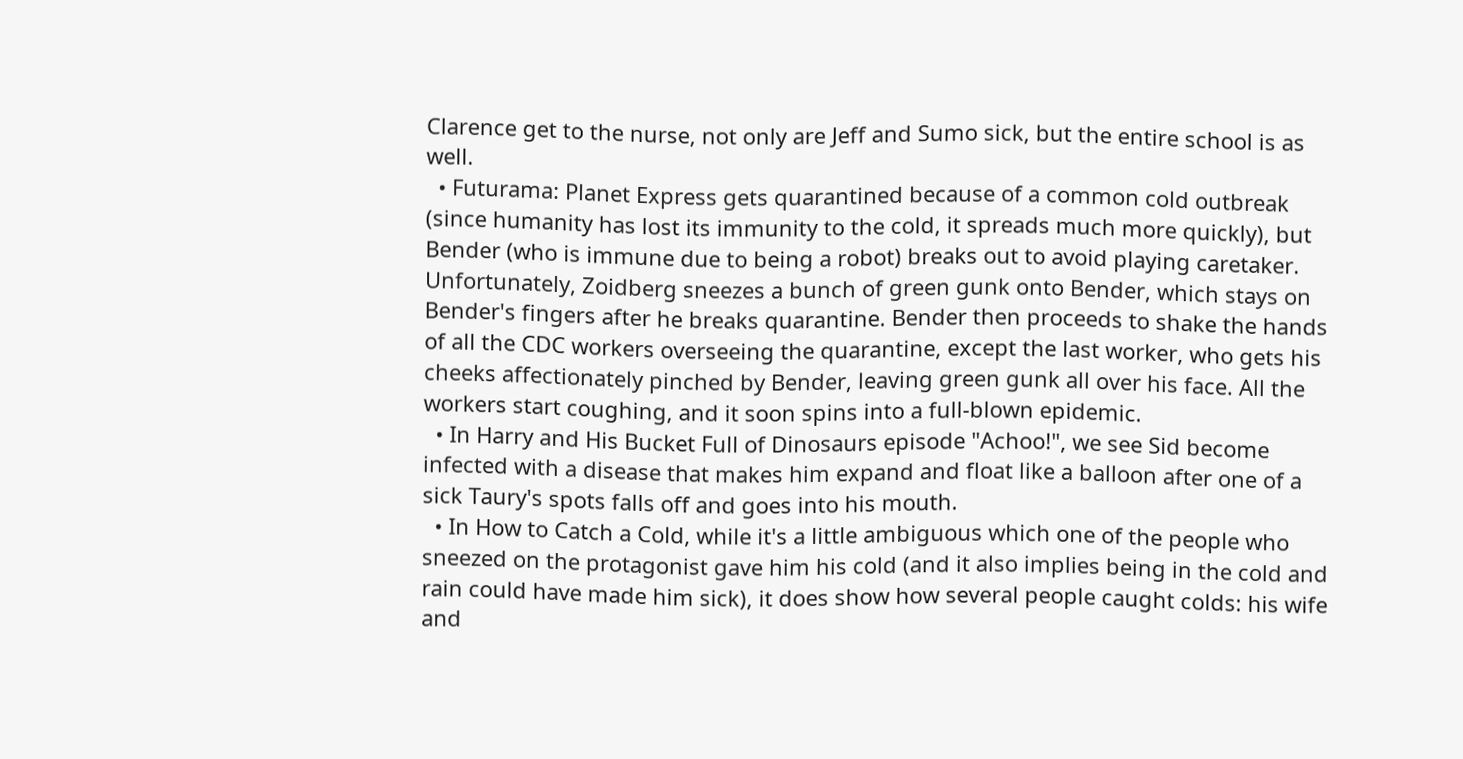Clarence get to the nurse, not only are Jeff and Sumo sick, but the entire school is as well.
  • Futurama: Planet Express gets quarantined because of a common cold outbreak (since humanity has lost its immunity to the cold, it spreads much more quickly), but Bender (who is immune due to being a robot) breaks out to avoid playing caretaker. Unfortunately, Zoidberg sneezes a bunch of green gunk onto Bender, which stays on Bender's fingers after he breaks quarantine. Bender then proceeds to shake the hands of all the CDC workers overseeing the quarantine, except the last worker, who gets his cheeks affectionately pinched by Bender, leaving green gunk all over his face. All the workers start coughing, and it soon spins into a full-blown epidemic.
  • In Harry and His Bucket Full of Dinosaurs episode "Achoo!", we see Sid become infected with a disease that makes him expand and float like a balloon after one of a sick Taury's spots falls off and goes into his mouth.
  • In How to Catch a Cold, while it's a little ambiguous which one of the people who sneezed on the protagonist gave him his cold (and it also implies being in the cold and rain could have made him sick), it does show how several people caught colds: his wife and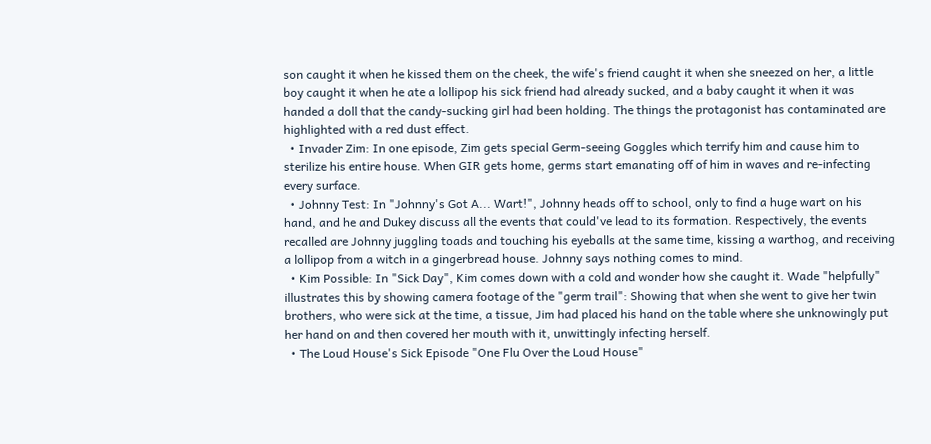son caught it when he kissed them on the cheek, the wife's friend caught it when she sneezed on her, a little boy caught it when he ate a lollipop his sick friend had already sucked, and a baby caught it when it was handed a doll that the candy-sucking girl had been holding. The things the protagonist has contaminated are highlighted with a red dust effect.
  • Invader Zim: In one episode, Zim gets special Germ-seeing Goggles which terrify him and cause him to sterilize his entire house. When GIR gets home, germs start emanating off of him in waves and re-infecting every surface.
  • Johnny Test: In "Johnny's Got A... Wart!", Johnny heads off to school, only to find a huge wart on his hand, and he and Dukey discuss all the events that could've lead to its formation. Respectively, the events recalled are Johnny juggling toads and touching his eyeballs at the same time, kissing a warthog, and receiving a lollipop from a witch in a gingerbread house. Johnny says nothing comes to mind.
  • Kim Possible: In "Sick Day", Kim comes down with a cold and wonder how she caught it. Wade "helpfully" illustrates this by showing camera footage of the "germ trail": Showing that when she went to give her twin brothers, who were sick at the time, a tissue, Jim had placed his hand on the table where she unknowingly put her hand on and then covered her mouth with it, unwittingly infecting herself.
  • The Loud House's Sick Episode "One Flu Over the Loud House"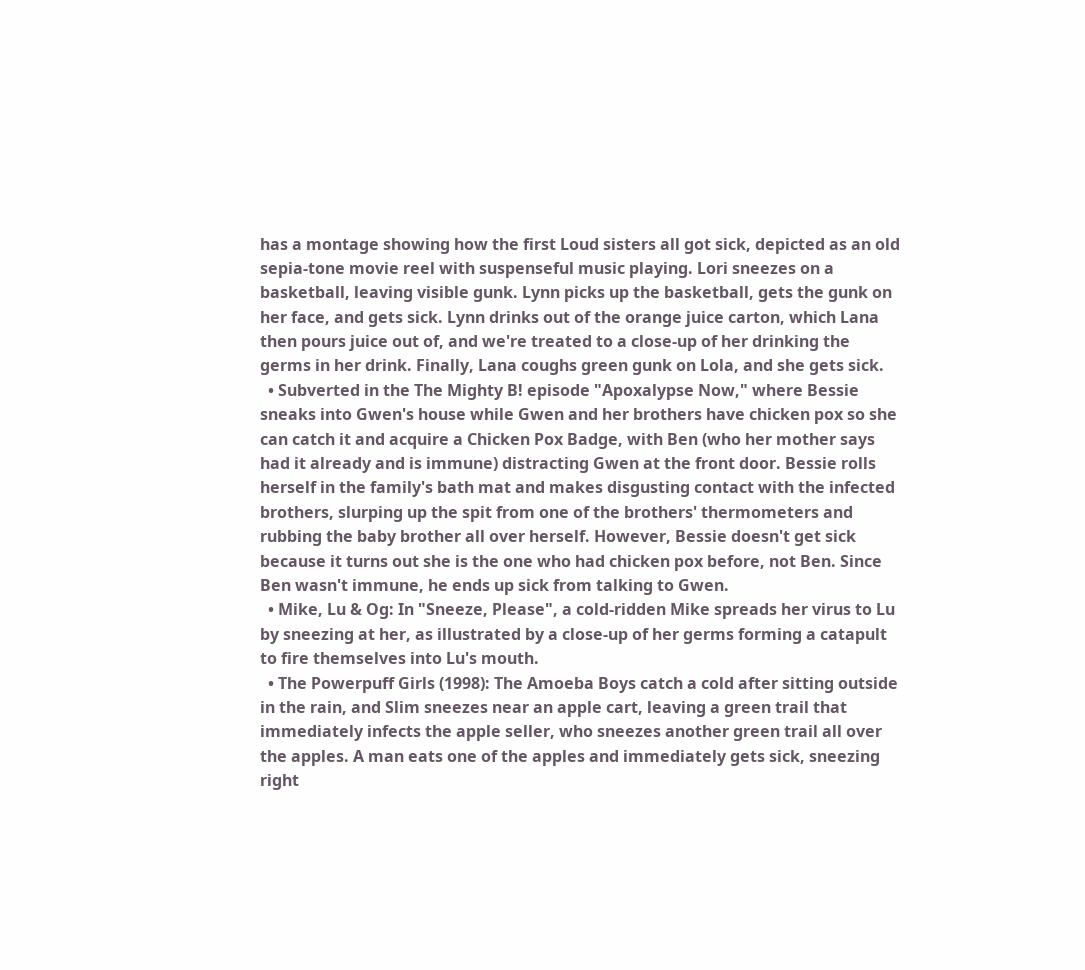has a montage showing how the first Loud sisters all got sick, depicted as an old sepia-tone movie reel with suspenseful music playing. Lori sneezes on a basketball, leaving visible gunk. Lynn picks up the basketball, gets the gunk on her face, and gets sick. Lynn drinks out of the orange juice carton, which Lana then pours juice out of, and we're treated to a close-up of her drinking the germs in her drink. Finally, Lana coughs green gunk on Lola, and she gets sick.
  • Subverted in the The Mighty B! episode "Apoxalypse Now," where Bessie sneaks into Gwen's house while Gwen and her brothers have chicken pox so she can catch it and acquire a Chicken Pox Badge, with Ben (who her mother says had it already and is immune) distracting Gwen at the front door. Bessie rolls herself in the family's bath mat and makes disgusting contact with the infected brothers, slurping up the spit from one of the brothers' thermometers and rubbing the baby brother all over herself. However, Bessie doesn't get sick because it turns out she is the one who had chicken pox before, not Ben. Since Ben wasn't immune, he ends up sick from talking to Gwen.
  • Mike, Lu & Og: In "Sneeze, Please", a cold-ridden Mike spreads her virus to Lu by sneezing at her, as illustrated by a close-up of her germs forming a catapult to fire themselves into Lu's mouth.
  • The Powerpuff Girls (1998): The Amoeba Boys catch a cold after sitting outside in the rain, and Slim sneezes near an apple cart, leaving a green trail that immediately infects the apple seller, who sneezes another green trail all over the apples. A man eats one of the apples and immediately gets sick, sneezing right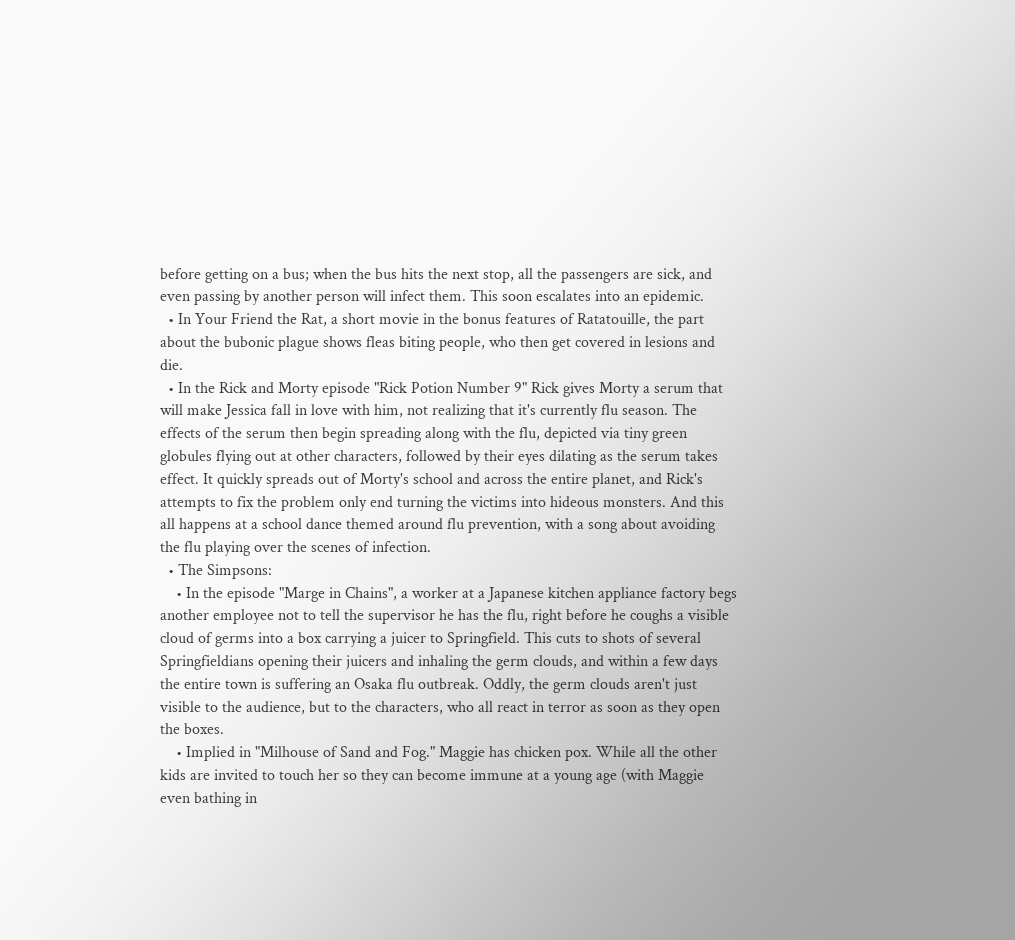before getting on a bus; when the bus hits the next stop, all the passengers are sick, and even passing by another person will infect them. This soon escalates into an epidemic.
  • In Your Friend the Rat, a short movie in the bonus features of Ratatouille, the part about the bubonic plague shows fleas biting people, who then get covered in lesions and die.
  • In the Rick and Morty episode "Rick Potion Number 9" Rick gives Morty a serum that will make Jessica fall in love with him, not realizing that it's currently flu season. The effects of the serum then begin spreading along with the flu, depicted via tiny green globules flying out at other characters, followed by their eyes dilating as the serum takes effect. It quickly spreads out of Morty's school and across the entire planet, and Rick's attempts to fix the problem only end turning the victims into hideous monsters. And this all happens at a school dance themed around flu prevention, with a song about avoiding the flu playing over the scenes of infection.
  • The Simpsons:
    • In the episode "Marge in Chains", a worker at a Japanese kitchen appliance factory begs another employee not to tell the supervisor he has the flu, right before he coughs a visible cloud of germs into a box carrying a juicer to Springfield. This cuts to shots of several Springfieldians opening their juicers and inhaling the germ clouds, and within a few days the entire town is suffering an Osaka flu outbreak. Oddly, the germ clouds aren't just visible to the audience, but to the characters, who all react in terror as soon as they open the boxes.
    • Implied in "Milhouse of Sand and Fog." Maggie has chicken pox. While all the other kids are invited to touch her so they can become immune at a young age (with Maggie even bathing in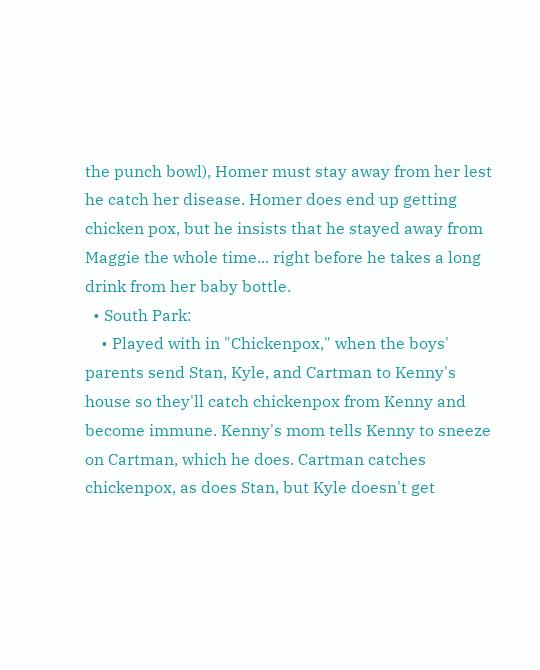the punch bowl), Homer must stay away from her lest he catch her disease. Homer does end up getting chicken pox, but he insists that he stayed away from Maggie the whole time... right before he takes a long drink from her baby bottle.
  • South Park:
    • Played with in "Chickenpox," when the boys' parents send Stan, Kyle, and Cartman to Kenny's house so they'll catch chickenpox from Kenny and become immune. Kenny's mom tells Kenny to sneeze on Cartman, which he does. Cartman catches chickenpox, as does Stan, but Kyle doesn't get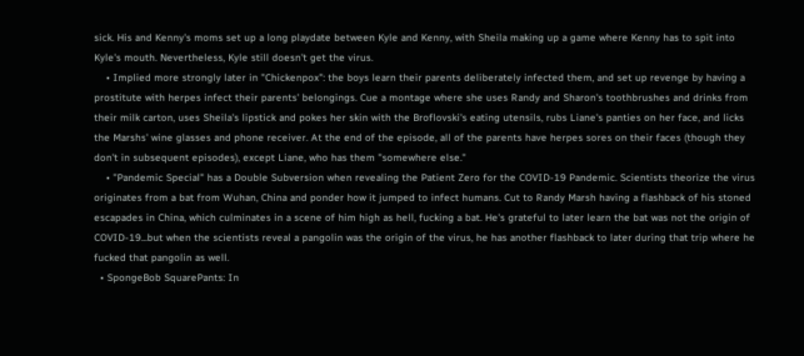sick. His and Kenny's moms set up a long playdate between Kyle and Kenny, with Sheila making up a game where Kenny has to spit into Kyle's mouth. Nevertheless, Kyle still doesn't get the virus.
    • Implied more strongly later in "Chickenpox": the boys learn their parents deliberately infected them, and set up revenge by having a prostitute with herpes infect their parents' belongings. Cue a montage where she uses Randy and Sharon's toothbrushes and drinks from their milk carton, uses Sheila's lipstick and pokes her skin with the Broflovski's eating utensils, rubs Liane's panties on her face, and licks the Marshs' wine glasses and phone receiver. At the end of the episode, all of the parents have herpes sores on their faces (though they don't in subsequent episodes), except Liane, who has them "somewhere else."
    • "Pandemic Special" has a Double Subversion when revealing the Patient Zero for the COVID-19 Pandemic. Scientists theorize the virus originates from a bat from Wuhan, China and ponder how it jumped to infect humans. Cut to Randy Marsh having a flashback of his stoned escapades in China, which culminates in a scene of him high as hell, fucking a bat. He's grateful to later learn the bat was not the origin of COVID-19...but when the scientists reveal a pangolin was the origin of the virus, he has another flashback to later during that trip where he fucked that pangolin as well.
  • SpongeBob SquarePants: In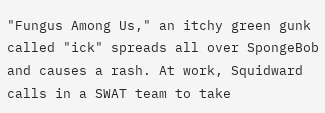"Fungus Among Us," an itchy green gunk called "ick" spreads all over SpongeBob and causes a rash. At work, Squidward calls in a SWAT team to take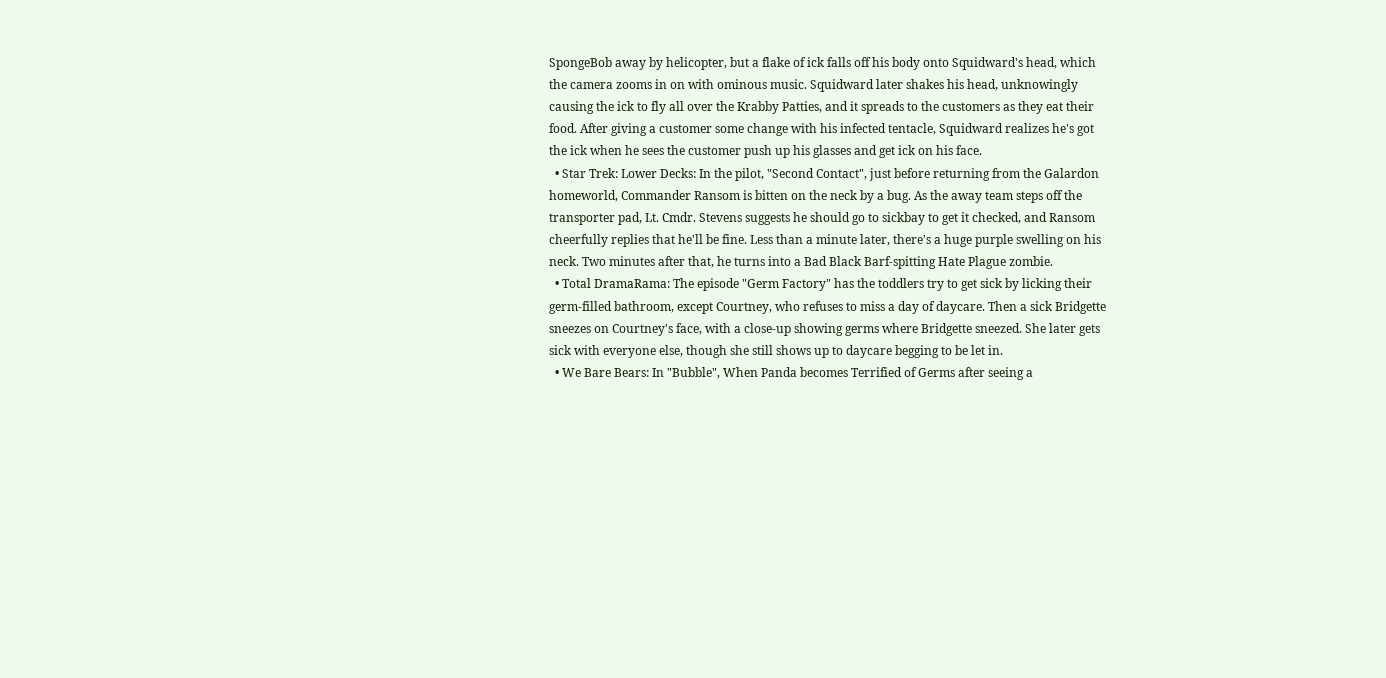SpongeBob away by helicopter, but a flake of ick falls off his body onto Squidward's head, which the camera zooms in on with ominous music. Squidward later shakes his head, unknowingly causing the ick to fly all over the Krabby Patties, and it spreads to the customers as they eat their food. After giving a customer some change with his infected tentacle, Squidward realizes he's got the ick when he sees the customer push up his glasses and get ick on his face.
  • Star Trek: Lower Decks: In the pilot, "Second Contact", just before returning from the Galardon homeworld, Commander Ransom is bitten on the neck by a bug. As the away team steps off the transporter pad, Lt. Cmdr. Stevens suggests he should go to sickbay to get it checked, and Ransom cheerfully replies that he'll be fine. Less than a minute later, there's a huge purple swelling on his neck. Two minutes after that, he turns into a Bad Black Barf-spitting Hate Plague zombie.
  • Total DramaRama: The episode "Germ Factory" has the toddlers try to get sick by licking their germ-filled bathroom, except Courtney, who refuses to miss a day of daycare. Then a sick Bridgette sneezes on Courtney's face, with a close-up showing germs where Bridgette sneezed. She later gets sick with everyone else, though she still shows up to daycare begging to be let in.
  • We Bare Bears: In "Bubble", When Panda becomes Terrified of Germs after seeing a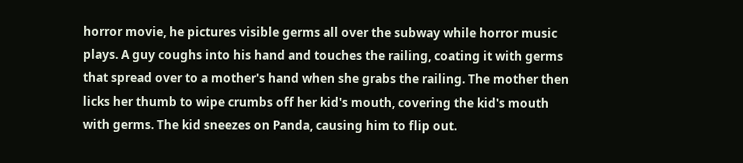horror movie, he pictures visible germs all over the subway while horror music plays. A guy coughs into his hand and touches the railing, coating it with germs that spread over to a mother's hand when she grabs the railing. The mother then licks her thumb to wipe crumbs off her kid's mouth, covering the kid's mouth with germs. The kid sneezes on Panda, causing him to flip out.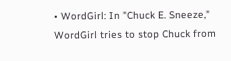• WordGirl: In "Chuck E. Sneeze," WordGirl tries to stop Chuck from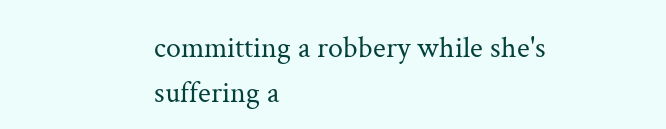committing a robbery while she's suffering a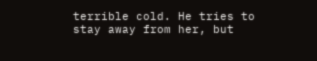terrible cold. He tries to stay away from her, but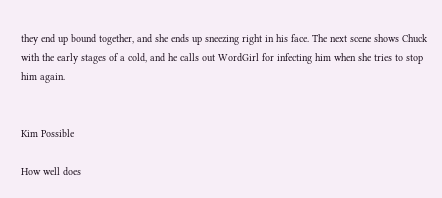they end up bound together, and she ends up sneezing right in his face. The next scene shows Chuck with the early stages of a cold, and he calls out WordGirl for infecting him when she tries to stop him again.


Kim Possible

How well does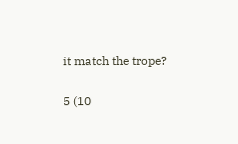it match the trope?

5 (10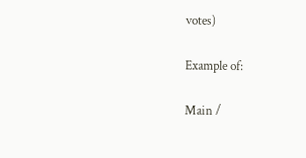votes)

Example of:

Main /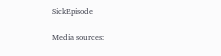SickEpisode

Media sources: